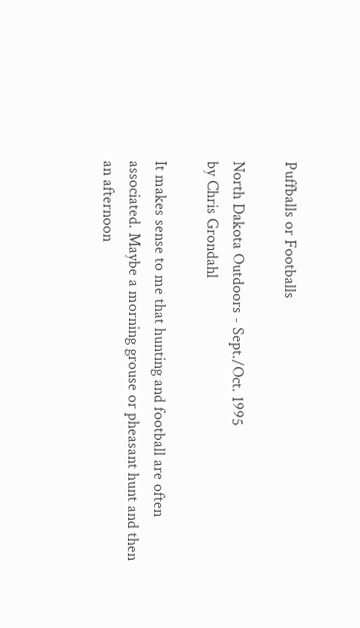Puffballs or Footballs

North Dakota Outdoors - Sept./Oct. 1995
by Chris Grondahl

It makes sense to me that hunting and football are often associated. Maybe a morning grouse or pheasant hunt and then an afternoon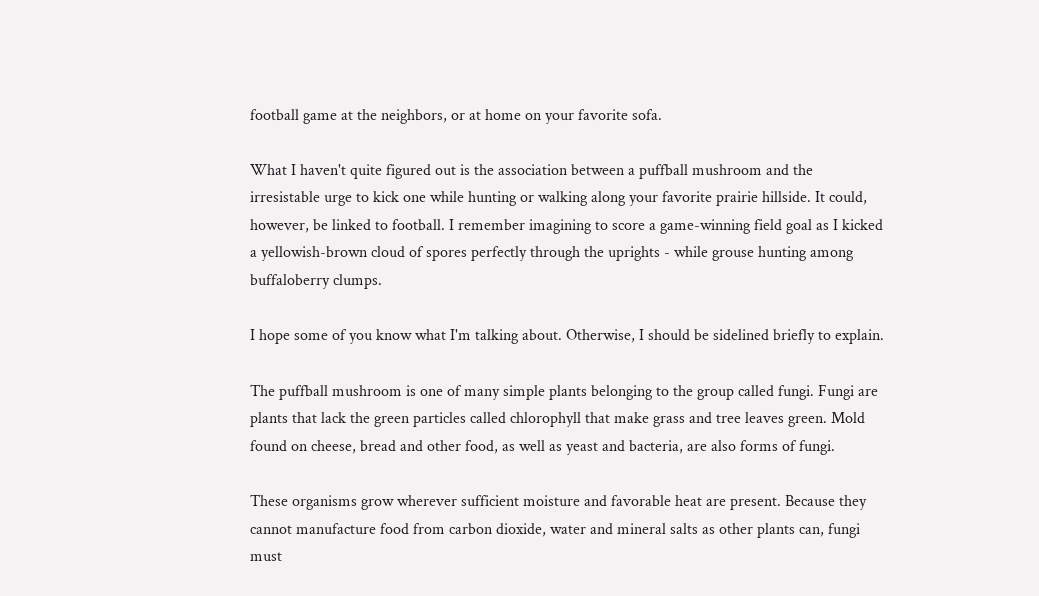football game at the neighbors, or at home on your favorite sofa.

What I haven't quite figured out is the association between a puffball mushroom and the irresistable urge to kick one while hunting or walking along your favorite prairie hillside. It could, however, be linked to football. I remember imagining to score a game-winning field goal as I kicked a yellowish-brown cloud of spores perfectly through the uprights - while grouse hunting among buffaloberry clumps.

I hope some of you know what I'm talking about. Otherwise, I should be sidelined briefly to explain.

The puffball mushroom is one of many simple plants belonging to the group called fungi. Fungi are plants that lack the green particles called chlorophyll that make grass and tree leaves green. Mold found on cheese, bread and other food, as well as yeast and bacteria, are also forms of fungi.

These organisms grow wherever sufficient moisture and favorable heat are present. Because they cannot manufacture food from carbon dioxide, water and mineral salts as other plants can, fungi must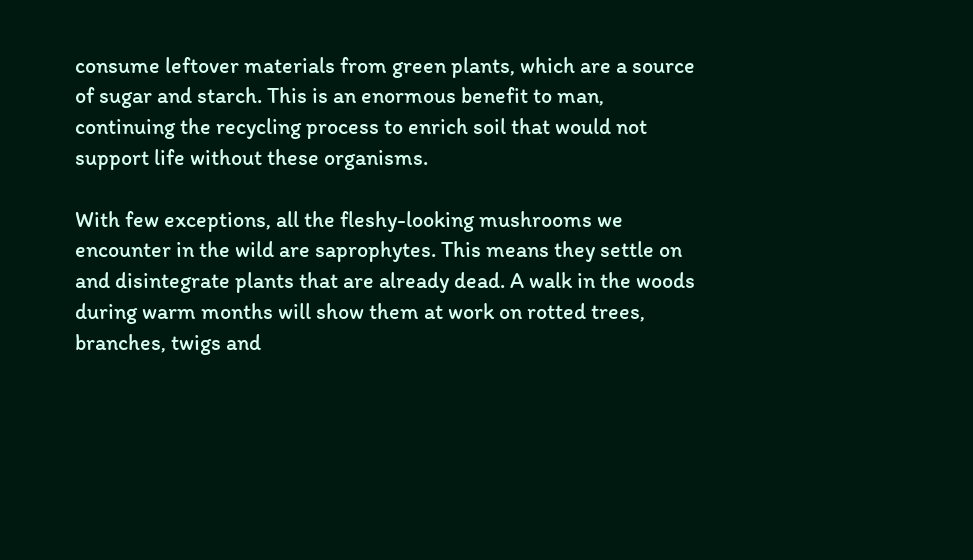consume leftover materials from green plants, which are a source of sugar and starch. This is an enormous benefit to man, continuing the recycling process to enrich soil that would not support life without these organisms.

With few exceptions, all the fleshy-looking mushrooms we encounter in the wild are saprophytes. This means they settle on and disintegrate plants that are already dead. A walk in the woods during warm months will show them at work on rotted trees, branches, twigs and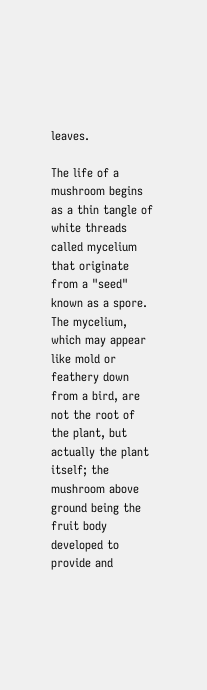leaves.

The life of a mushroom begins as a thin tangle of white threads called mycelium that originate from a "seed" known as a spore. The mycelium, which may appear like mold or feathery down from a bird, are not the root of the plant, but actually the plant itself; the mushroom above ground being the fruit body developed to provide and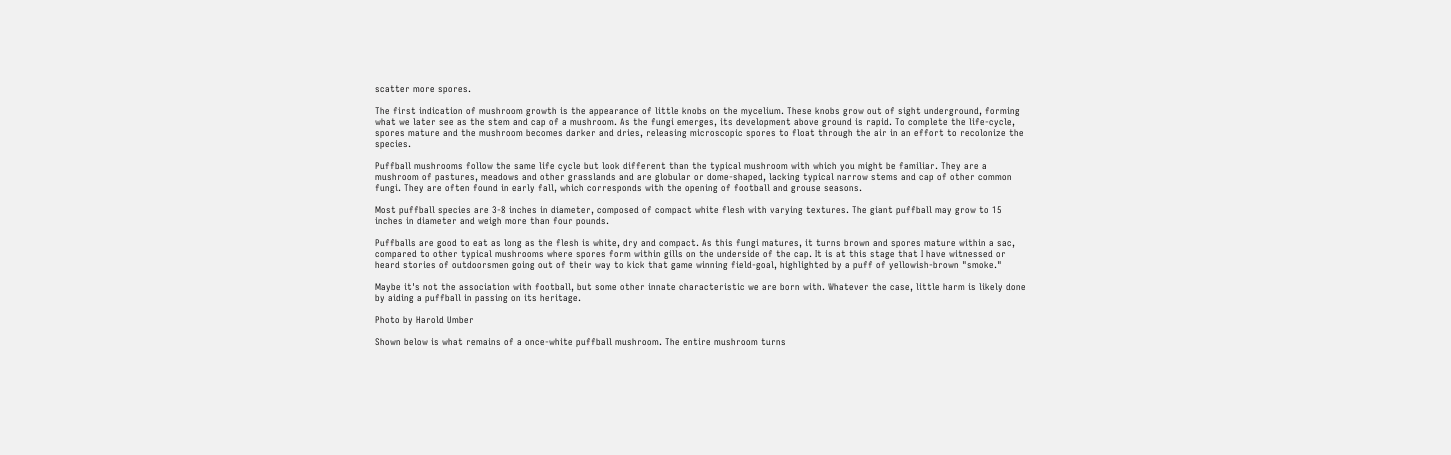scatter more spores.

The first indication of mushroom growth is the appearance of little knobs on the mycelium. These knobs grow out of sight underground, forming what we later see as the stem and cap of a mushroom. As the fungi emerges, its development above ground is rapid. To complete the life-cycle, spores mature and the mushroom becomes darker and dries, releasing microscopic spores to float through the air in an effort to recolonize the species.

Puffball mushrooms follow the same life cycle but look different than the typical mushroom with which you might be familiar. They are a mushroom of pastures, meadows and other grasslands and are globular or dome-shaped, lacking typical narrow stems and cap of other common fungi. They are often found in early fall, which corresponds with the opening of football and grouse seasons.

Most puffball species are 3-8 inches in diameter, composed of compact white flesh with varying textures. The giant puffball may grow to 15 inches in diameter and weigh more than four pounds.

Puffballs are good to eat as long as the flesh is white, dry and compact. As this fungi matures, it turns brown and spores mature within a sac, compared to other typical mushrooms where spores form within gills on the underside of the cap. It is at this stage that I have witnessed or heard stories of outdoorsmen going out of their way to kick that game winning field-goal, highlighted by a puff of yellowish-brown "smoke."

Maybe it's not the association with football, but some other innate characteristic we are born with. Whatever the case, little harm is likely done by aiding a puffball in passing on its heritage.

Photo by Harold Umber

Shown below is what remains of a once-white puffball mushroom. The entire mushroom turns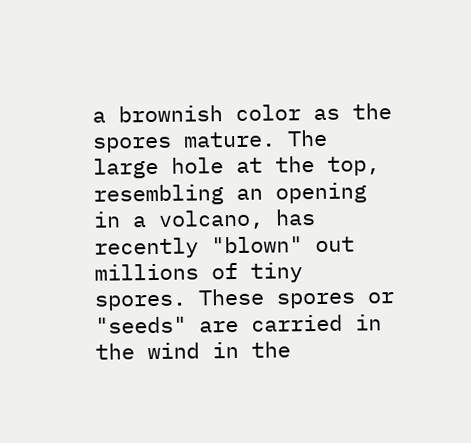a brownish color as the spores mature. The large hole at the top, resembling an opening in a volcano, has recently "blown" out millions of tiny spores. These spores or "seeds" are carried in the wind in the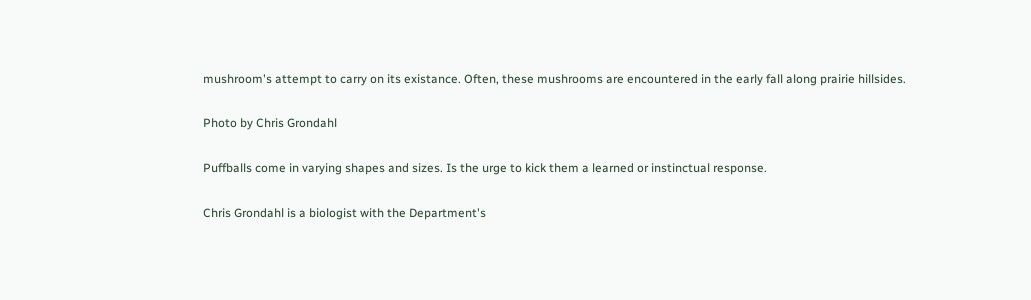mushroom's attempt to carry on its existance. Often, these mushrooms are encountered in the early fall along prairie hillsides.

Photo by Chris Grondahl

Puffballs come in varying shapes and sizes. Is the urge to kick them a learned or instinctual response.

Chris Grondahl is a biologist with the Department's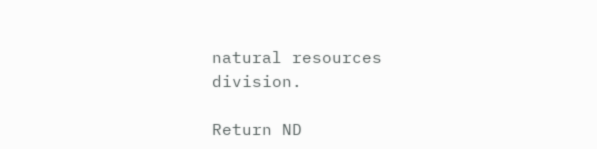natural resources division.

Return ND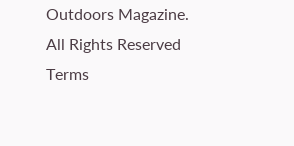Outdoors Magazine.
All Rights Reserved
Terms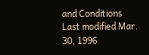and Conditions
Last modified Mar. 30, 1996